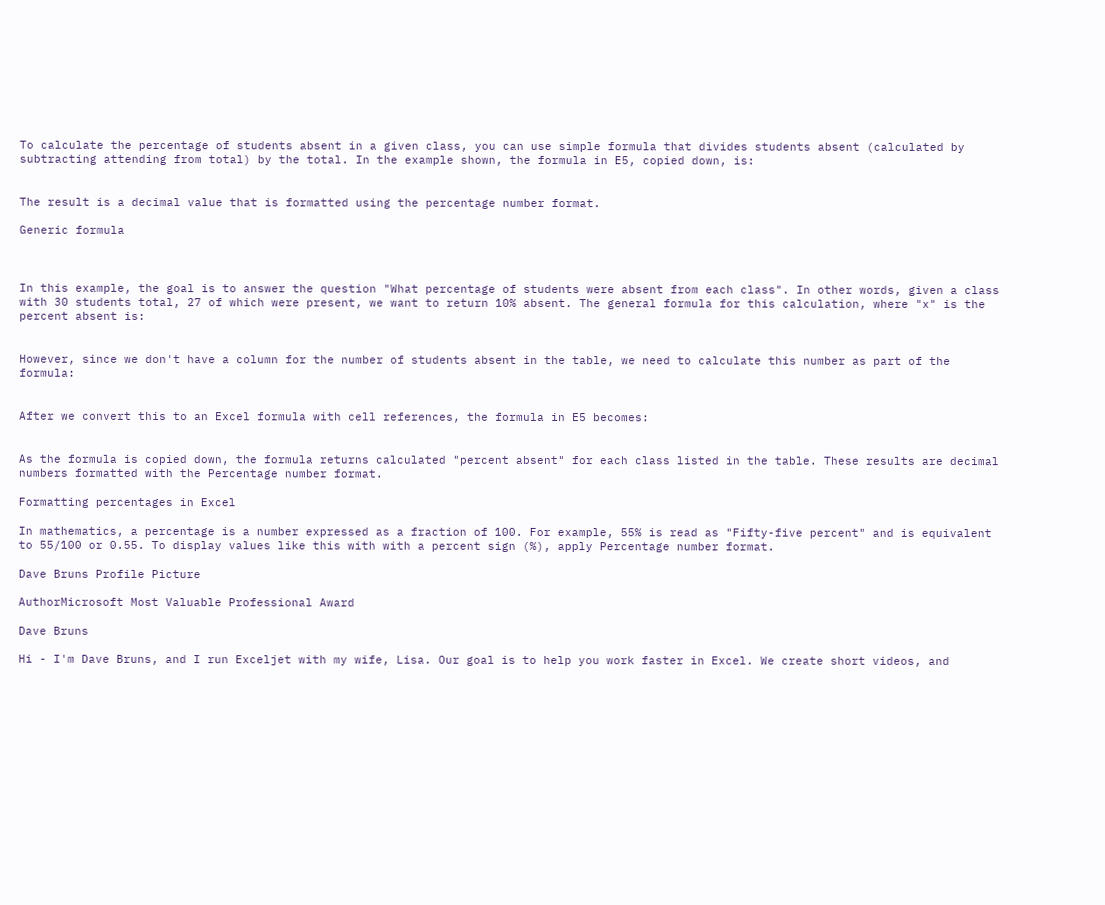To calculate the percentage of students absent in a given class, you can use simple formula that divides students absent (calculated by subtracting attending from total) by the total. In the example shown, the formula in E5, copied down, is:


The result is a decimal value that is formatted using the percentage number format.

Generic formula



In this example, the goal is to answer the question "What percentage of students were absent from each class". In other words, given a class with 30 students total, 27 of which were present, we want to return 10% absent. The general formula for this calculation, where "x" is the percent absent is:


However, since we don't have a column for the number of students absent in the table, we need to calculate this number as part of the formula:


After we convert this to an Excel formula with cell references, the formula in E5 becomes:


As the formula is copied down, the formula returns calculated "percent absent" for each class listed in the table. These results are decimal numbers formatted with the Percentage number format.

Formatting percentages in Excel

In mathematics, a percentage is a number expressed as a fraction of 100. For example, 55% is read as "Fifty-five percent" and is equivalent to 55/100 or 0.55. To display values like this with with a percent sign (%), apply Percentage number format.

Dave Bruns Profile Picture

AuthorMicrosoft Most Valuable Professional Award

Dave Bruns

Hi - I'm Dave Bruns, and I run Exceljet with my wife, Lisa. Our goal is to help you work faster in Excel. We create short videos, and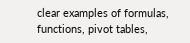clear examples of formulas, functions, pivot tables,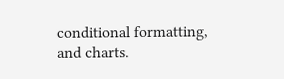conditional formatting, and charts.